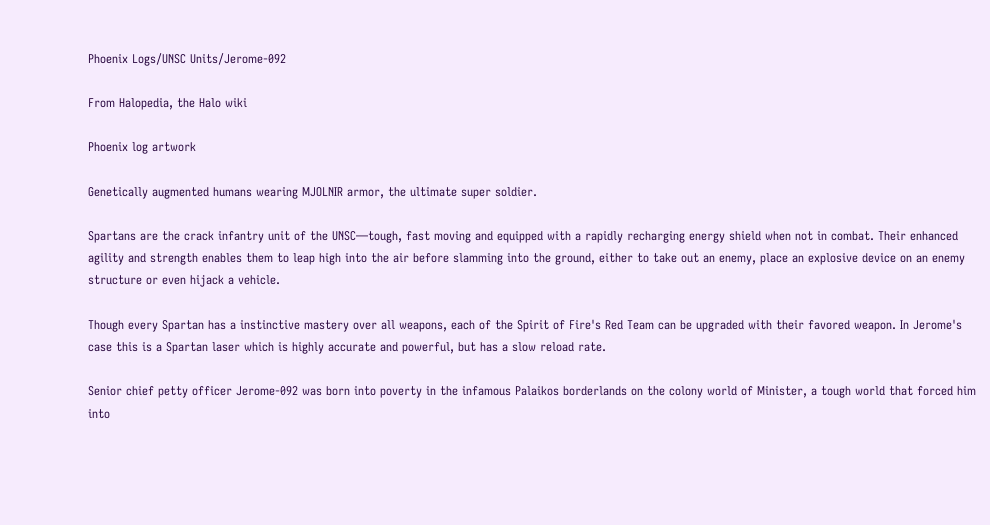Phoenix Logs/UNSC Units/Jerome-092

From Halopedia, the Halo wiki

Phoenix log artwork

Genetically augmented humans wearing MJOLNIR armor, the ultimate super soldier.

Spartans are the crack infantry unit of the UNSC—tough, fast moving and equipped with a rapidly recharging energy shield when not in combat. Their enhanced agility and strength enables them to leap high into the air before slamming into the ground, either to take out an enemy, place an explosive device on an enemy structure or even hijack a vehicle.

Though every Spartan has a instinctive mastery over all weapons, each of the Spirit of Fire's Red Team can be upgraded with their favored weapon. In Jerome's case this is a Spartan laser which is highly accurate and powerful, but has a slow reload rate.

Senior chief petty officer Jerome-092 was born into poverty in the infamous Palaikos borderlands on the colony world of Minister, a tough world that forced him into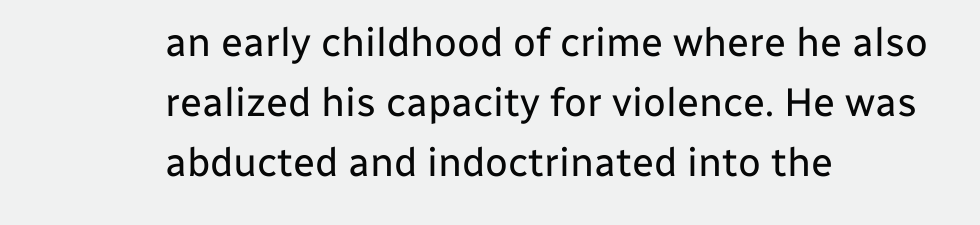an early childhood of crime where he also realized his capacity for violence. He was abducted and indoctrinated into the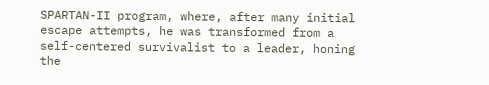SPARTAN-II program, where, after many initial escape attempts, he was transformed from a self-centered survivalist to a leader, honing the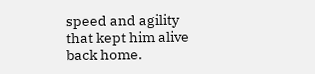speed and agility that kept him alive back home.